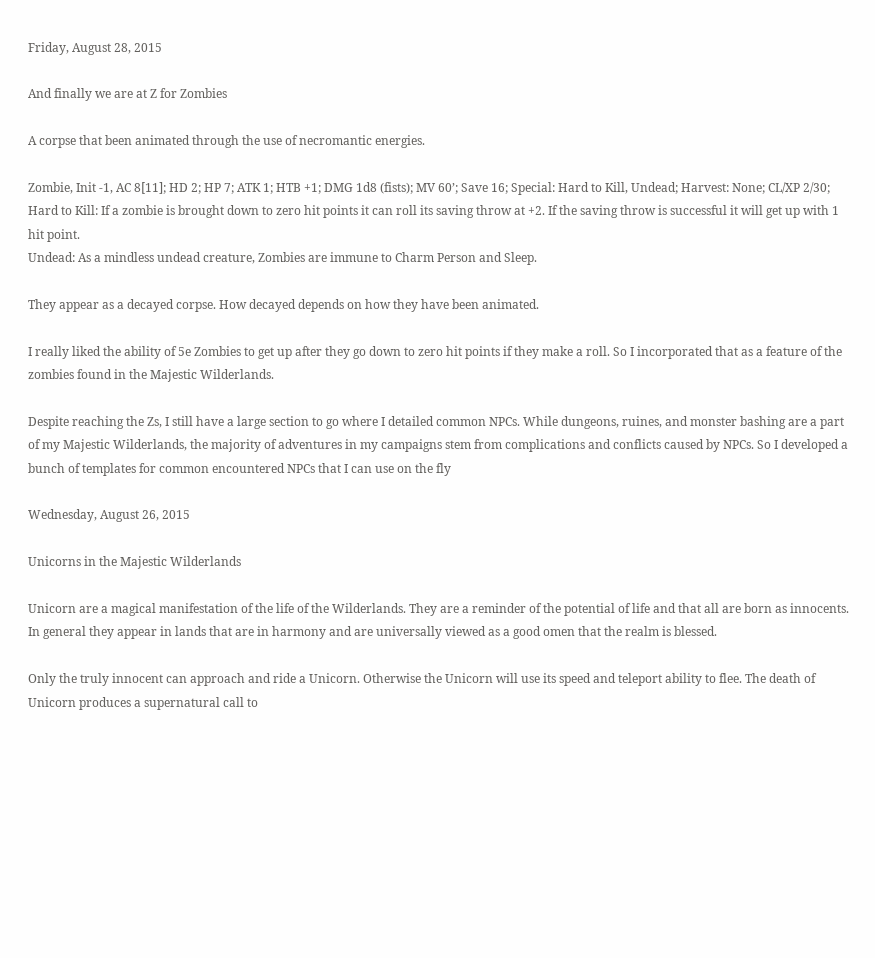Friday, August 28, 2015

And finally we are at Z for Zombies

A corpse that been animated through the use of necromantic energies.

Zombie, Init -1, AC 8[11]; HD 2; HP 7; ATK 1; HTB +1; DMG 1d8 (fists); MV 60’; Save 16; Special: Hard to Kill, Undead; Harvest: None; CL/XP 2/30;
Hard to Kill: If a zombie is brought down to zero hit points it can roll its saving throw at +2. If the saving throw is successful it will get up with 1 hit point.
Undead: As a mindless undead creature, Zombies are immune to Charm Person and Sleep.

They appear as a decayed corpse. How decayed depends on how they have been animated.

I really liked the ability of 5e Zombies to get up after they go down to zero hit points if they make a roll. So I incorporated that as a feature of the zombies found in the Majestic Wilderlands.

Despite reaching the Zs, I still have a large section to go where I detailed common NPCs. While dungeons, ruines, and monster bashing are a part of my Majestic Wilderlands, the majority of adventures in my campaigns stem from complications and conflicts caused by NPCs. So I developed a bunch of templates for common encountered NPCs that I can use on the fly

Wednesday, August 26, 2015

Unicorns in the Majestic Wilderlands

Unicorn are a magical manifestation of the life of the Wilderlands. They are a reminder of the potential of life and that all are born as innocents. In general they appear in lands that are in harmony and are universally viewed as a good omen that the realm is blessed.

Only the truly innocent can approach and ride a Unicorn. Otherwise the Unicorn will use its speed and teleport ability to flee. The death of Unicorn produces a supernatural call to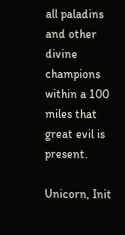all paladins and other divine champions within a 100 miles that great evil is present.

Unicorn, Init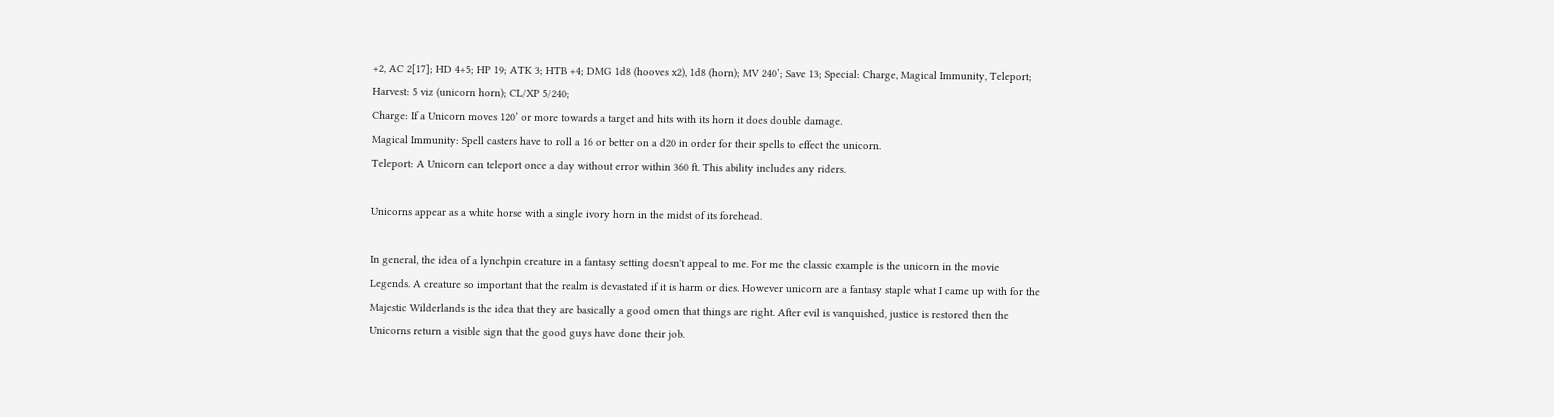+2, AC 2[17]; HD 4+5; HP 19; ATK 3; HTB +4; DMG 1d8 (hooves x2), 1d8 (horn); MV 240’; Save 13; Special: Charge, Magical Immunity, Teleport; Harvest: 5 viz (unicorn horn); CL/XP 5/240;
Charge: If a Unicorn moves 120’ or more towards a target and hits with its horn it does double damage.
Magical Immunity: Spell casters have to roll a 16 or better on a d20 in order for their spells to effect the unicorn.
Teleport: A Unicorn can teleport once a day without error within 360 ft. This ability includes any riders.

Unicorns appear as a white horse with a single ivory horn in the midst of its forehead.

In general, the idea of a lynchpin creature in a fantasy setting doesn't appeal to me. For me the classic example is the unicorn in the movie Legends. A creature so important that the realm is devastated if it is harm or dies. However unicorn are a fantasy staple what I came up with for the Majestic Wilderlands is the idea that they are basically a good omen that things are right. After evil is vanquished, justice is restored then the Unicorns return a visible sign that the good guys have done their job.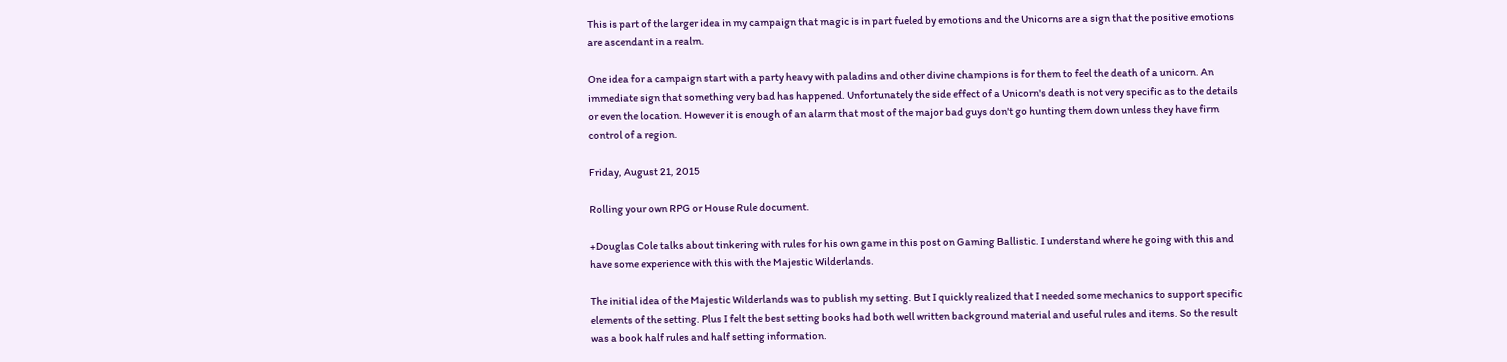This is part of the larger idea in my campaign that magic is in part fueled by emotions and the Unicorns are a sign that the positive emotions are ascendant in a realm.

One idea for a campaign start with a party heavy with paladins and other divine champions is for them to feel the death of a unicorn. An immediate sign that something very bad has happened. Unfortunately the side effect of a Unicorn's death is not very specific as to the details or even the location. However it is enough of an alarm that most of the major bad guys don't go hunting them down unless they have firm control of a region.

Friday, August 21, 2015

Rolling your own RPG or House Rule document.

+Douglas Cole talks about tinkering with rules for his own game in this post on Gaming Ballistic. I understand where he going with this and have some experience with this with the Majestic Wilderlands.

The initial idea of the Majestic Wilderlands was to publish my setting. But I quickly realized that I needed some mechanics to support specific elements of the setting. Plus I felt the best setting books had both well written background material and useful rules and items. So the result was a book half rules and half setting information.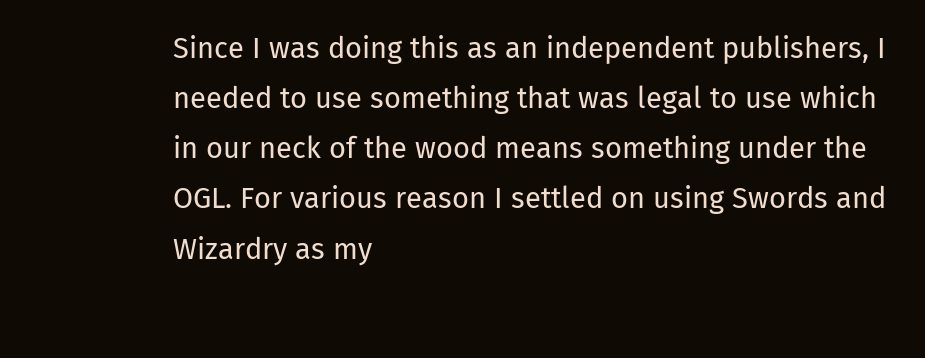Since I was doing this as an independent publishers, I needed to use something that was legal to use which in our neck of the wood means something under the OGL. For various reason I settled on using Swords and Wizardry as my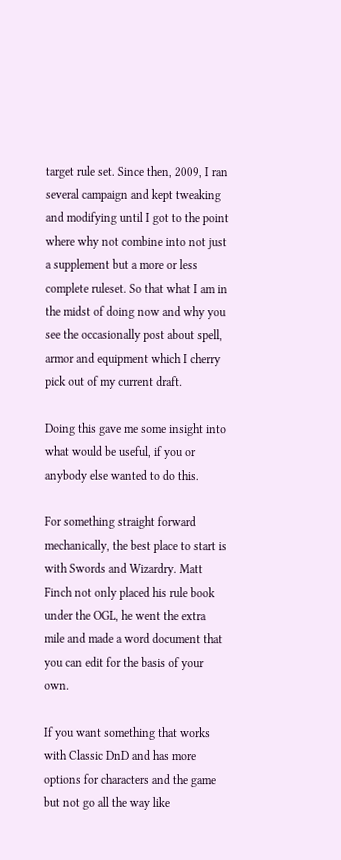target rule set. Since then, 2009, I ran several campaign and kept tweaking and modifying until I got to the point where why not combine into not just a supplement but a more or less complete ruleset. So that what I am in the midst of doing now and why you see the occasionally post about spell, armor and equipment which I cherry pick out of my current draft.

Doing this gave me some insight into what would be useful, if you or anybody else wanted to do this.

For something straight forward mechanically, the best place to start is with Swords and Wizardry. Matt Finch not only placed his rule book under the OGL, he went the extra mile and made a word document that you can edit for the basis of your own.

If you want something that works with Classic DnD and has more options for characters and the game but not go all the way like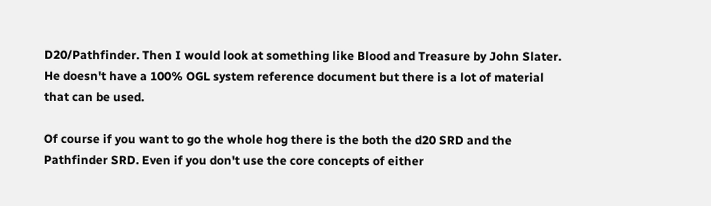D20/Pathfinder. Then I would look at something like Blood and Treasure by John Slater. He doesn't have a 100% OGL system reference document but there is a lot of material that can be used.

Of course if you want to go the whole hog there is the both the d20 SRD and the Pathfinder SRD. Even if you don't use the core concepts of either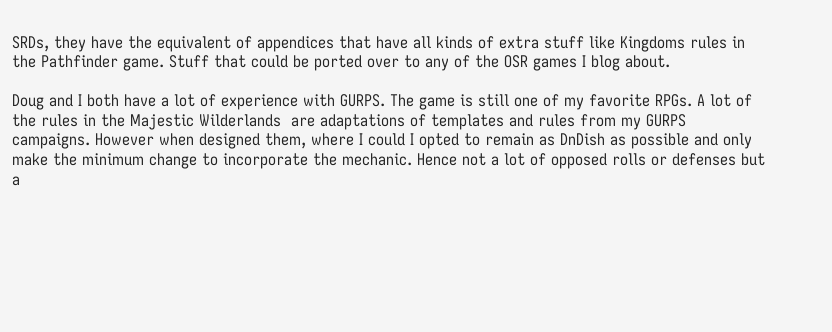SRDs, they have the equivalent of appendices that have all kinds of extra stuff like Kingdoms rules in the Pathfinder game. Stuff that could be ported over to any of the OSR games I blog about.

Doug and I both have a lot of experience with GURPS. The game is still one of my favorite RPGs. A lot of the rules in the Majestic Wilderlands  are adaptations of templates and rules from my GURPS campaigns. However when designed them, where I could I opted to remain as DnDish as possible and only make the minimum change to incorporate the mechanic. Hence not a lot of opposed rolls or defenses but a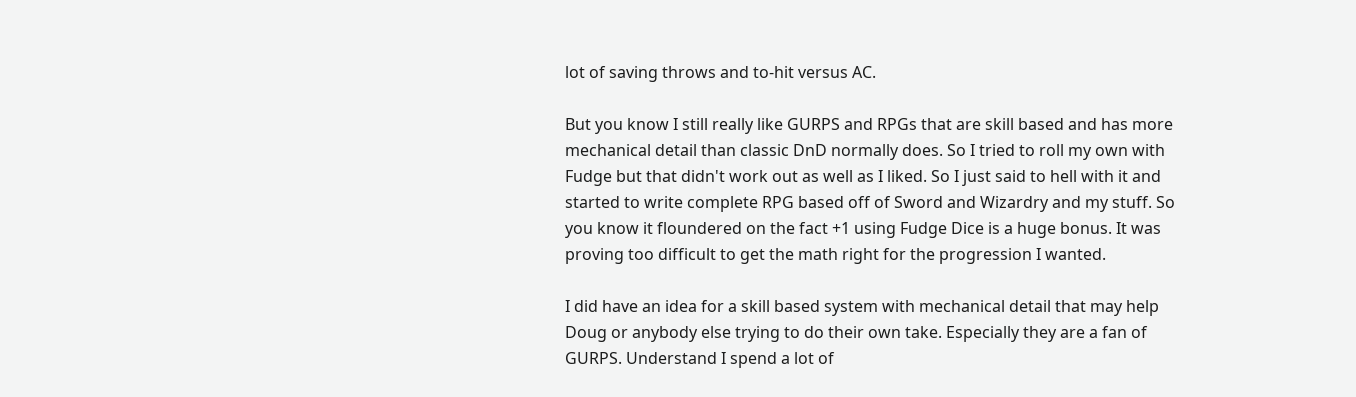lot of saving throws and to-hit versus AC.

But you know I still really like GURPS and RPGs that are skill based and has more mechanical detail than classic DnD normally does. So I tried to roll my own with Fudge but that didn't work out as well as I liked. So I just said to hell with it and started to write complete RPG based off of Sword and Wizardry and my stuff. So you know it floundered on the fact +1 using Fudge Dice is a huge bonus. It was proving too difficult to get the math right for the progression I wanted.

I did have an idea for a skill based system with mechanical detail that may help Doug or anybody else trying to do their own take. Especially they are a fan of GURPS. Understand I spend a lot of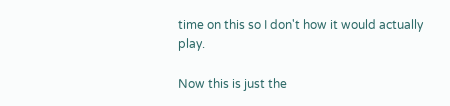time on this so I don't how it would actually play.

Now this is just the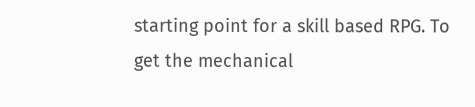starting point for a skill based RPG. To get the mechanical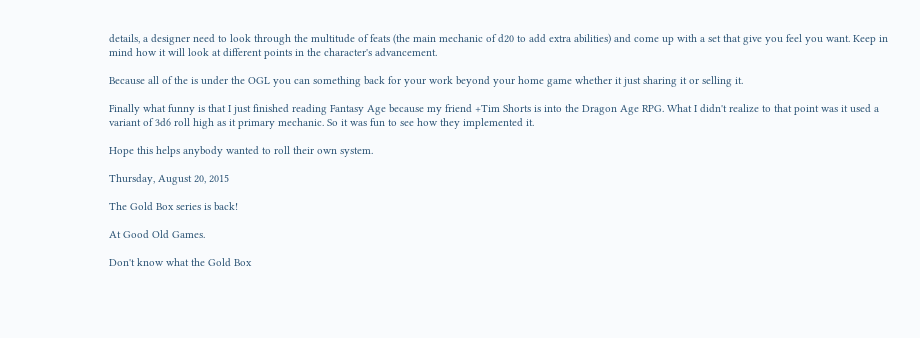details, a designer need to look through the multitude of feats (the main mechanic of d20 to add extra abilities) and come up with a set that give you feel you want. Keep in mind how it will look at different points in the character's advancement.

Because all of the is under the OGL you can something back for your work beyond your home game whether it just sharing it or selling it.

Finally what funny is that I just finished reading Fantasy Age because my friend +Tim Shorts is into the Dragon Age RPG. What I didn't realize to that point was it used a variant of 3d6 roll high as it primary mechanic. So it was fun to see how they implemented it.

Hope this helps anybody wanted to roll their own system.

Thursday, August 20, 2015

The Gold Box series is back!

At Good Old Games.

Don't know what the Gold Box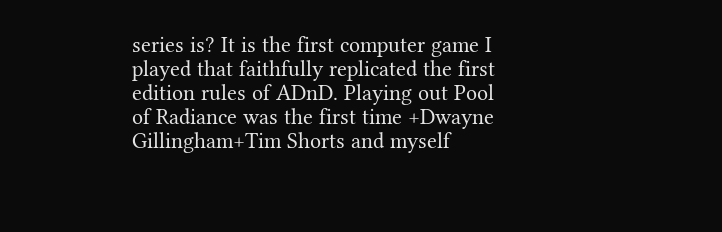series is? It is the first computer game I played that faithfully replicated the first edition rules of ADnD. Playing out Pool of Radiance was the first time +Dwayne Gillingham+Tim Shorts and myself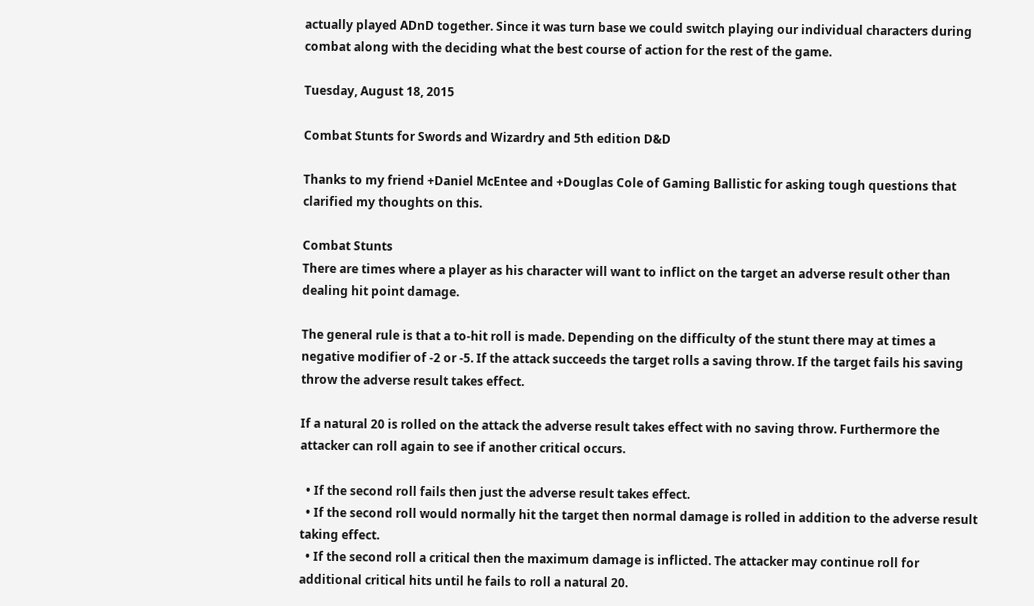actually played ADnD together. Since it was turn base we could switch playing our individual characters during combat along with the deciding what the best course of action for the rest of the game.

Tuesday, August 18, 2015

Combat Stunts for Swords and Wizardry and 5th edition D&D

Thanks to my friend +Daniel McEntee and +Douglas Cole of Gaming Ballistic for asking tough questions that clarified my thoughts on this.

Combat Stunts
There are times where a player as his character will want to inflict on the target an adverse result other than dealing hit point damage.

The general rule is that a to-hit roll is made. Depending on the difficulty of the stunt there may at times a negative modifier of -2 or -5. If the attack succeeds the target rolls a saving throw. If the target fails his saving throw the adverse result takes effect.

If a natural 20 is rolled on the attack the adverse result takes effect with no saving throw. Furthermore the attacker can roll again to see if another critical occurs.

  • If the second roll fails then just the adverse result takes effect.
  • If the second roll would normally hit the target then normal damage is rolled in addition to the adverse result taking effect.
  • If the second roll a critical then the maximum damage is inflicted. The attacker may continue roll for additional critical hits until he fails to roll a natural 20.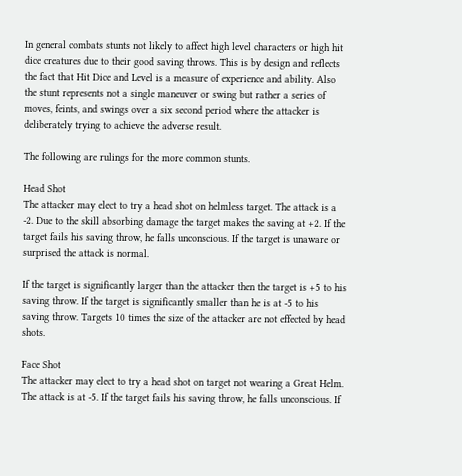In general combats stunts not likely to affect high level characters or high hit dice creatures due to their good saving throws. This is by design and reflects the fact that Hit Dice and Level is a measure of experience and ability. Also the stunt represents not a single maneuver or swing but rather a series of moves, feints, and swings over a six second period where the attacker is deliberately trying to achieve the adverse result.

The following are rulings for the more common stunts.

Head Shot
The attacker may elect to try a head shot on helmless target. The attack is a -2. Due to the skill absorbing damage the target makes the saving at +2. If the target fails his saving throw, he falls unconscious. If the target is unaware or surprised the attack is normal.

If the target is significantly larger than the attacker then the target is +5 to his saving throw. If the target is significantly smaller than he is at -5 to his saving throw. Targets 10 times the size of the attacker are not effected by head shots.

Face Shot
The attacker may elect to try a head shot on target not wearing a Great Helm. The attack is at -5. If the target fails his saving throw, he falls unconscious. If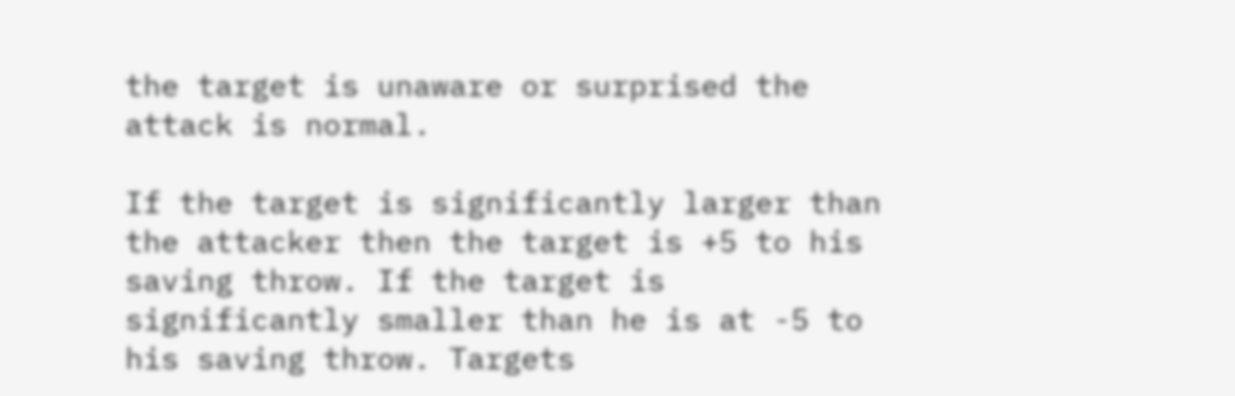the target is unaware or surprised the attack is normal.

If the target is significantly larger than the attacker then the target is +5 to his saving throw. If the target is significantly smaller than he is at -5 to his saving throw. Targets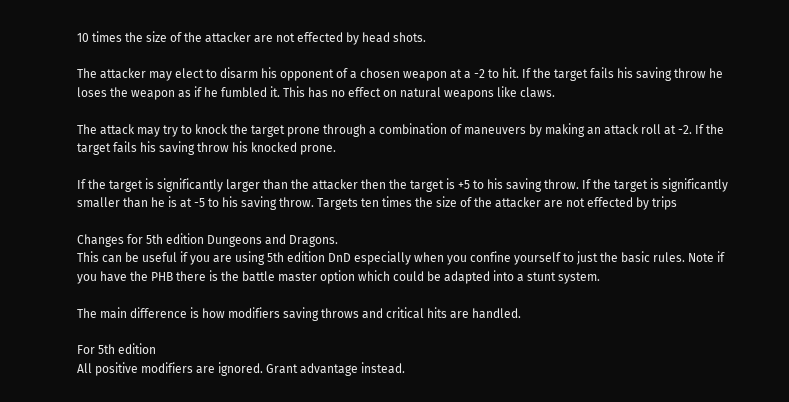10 times the size of the attacker are not effected by head shots.

The attacker may elect to disarm his opponent of a chosen weapon at a -2 to hit. If the target fails his saving throw he loses the weapon as if he fumbled it. This has no effect on natural weapons like claws.

The attack may try to knock the target prone through a combination of maneuvers by making an attack roll at -2. If the target fails his saving throw his knocked prone.

If the target is significantly larger than the attacker then the target is +5 to his saving throw. If the target is significantly smaller than he is at -5 to his saving throw. Targets ten times the size of the attacker are not effected by trips

Changes for 5th edition Dungeons and Dragons.
This can be useful if you are using 5th edition DnD especially when you confine yourself to just the basic rules. Note if you have the PHB there is the battle master option which could be adapted into a stunt system.

The main difference is how modifiers saving throws and critical hits are handled.

For 5th edition
All positive modifiers are ignored. Grant advantage instead.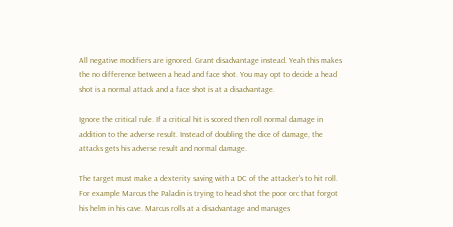All negative modifiers are ignored. Grant disadvantage instead. Yeah this makes the no difference between a head and face shot. You may opt to decide a head shot is a normal attack and a face shot is at a disadvantage.

Ignore the critical rule. If a critical hit is scored then roll normal damage in addition to the adverse result. Instead of doubling the dice of damage, the attacks gets his adverse result and normal damage.

The target must make a dexterity saving with a DC of the attacker's to hit roll. For example Marcus the Paladin is trying to head shot the poor orc that forgot his helm in his cave. Marcus rolls at a disadvantage and manages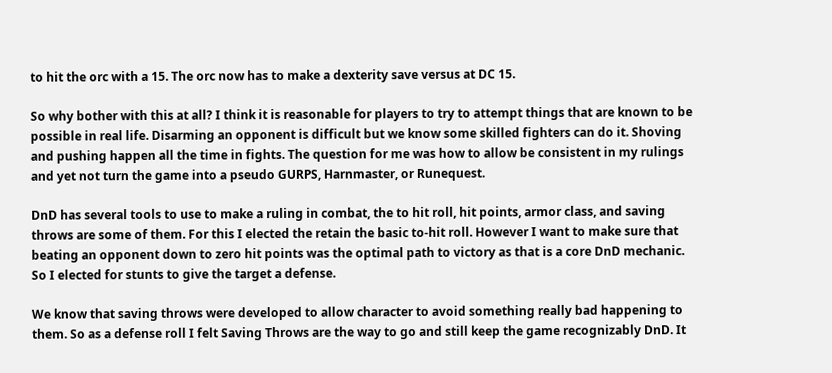to hit the orc with a 15. The orc now has to make a dexterity save versus at DC 15.

So why bother with this at all? I think it is reasonable for players to try to attempt things that are known to be possible in real life. Disarming an opponent is difficult but we know some skilled fighters can do it. Shoving and pushing happen all the time in fights. The question for me was how to allow be consistent in my rulings and yet not turn the game into a pseudo GURPS, Harnmaster, or Runequest.

DnD has several tools to use to make a ruling in combat, the to hit roll, hit points, armor class, and saving throws are some of them. For this I elected the retain the basic to-hit roll. However I want to make sure that beating an opponent down to zero hit points was the optimal path to victory as that is a core DnD mechanic. So I elected for stunts to give the target a defense.

We know that saving throws were developed to allow character to avoid something really bad happening to them. So as a defense roll I felt Saving Throws are the way to go and still keep the game recognizably DnD. It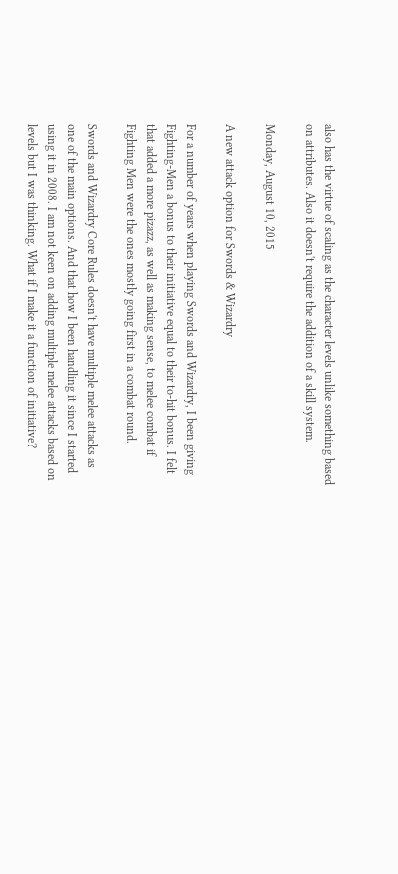also has the virtue of scaling as the character levels unlike something based on attributes. Also it doesn't require the addition of a skill system.

Monday, August 10, 2015

A new attack option for Swords & Wizardry

For a number of years when playing Swords and Wizardry, I been giving Fighting-Men a bonus to their initiative equal to their to-hit bonus. I felt that added a more pizazz, as well as making sense, to melee combat if Fighting Men were the ones mostly going first in a combat round.

Swords and Wizardry Core Rules doesn't have multiple melee attacks as one of the main options. And that how I been handling it since I started using it in 2008. I am not keen on adding multiple melee attacks based on levels but I was thinking. What if I make it a function of initiative?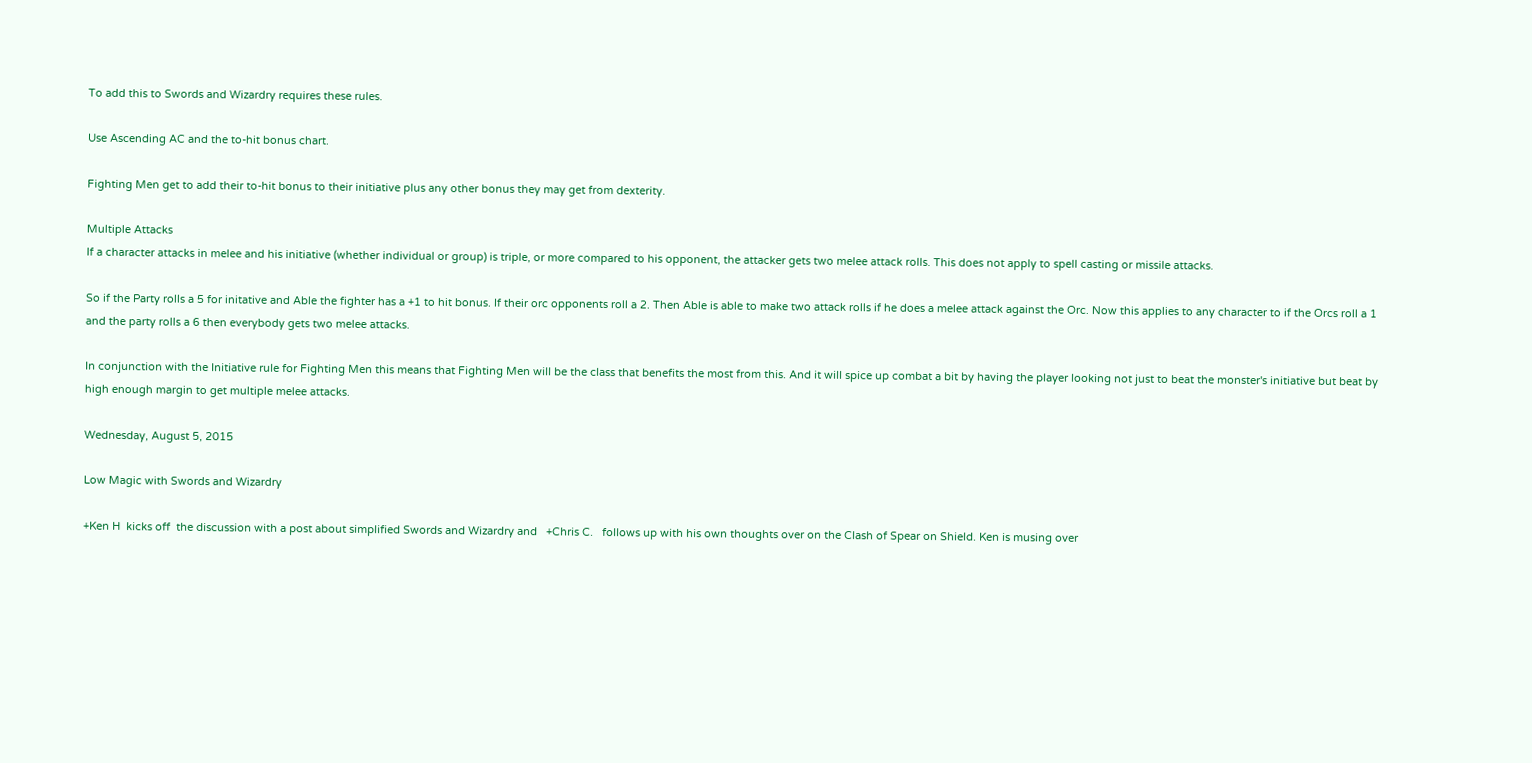To add this to Swords and Wizardry requires these rules.

Use Ascending AC and the to-hit bonus chart.

Fighting Men get to add their to-hit bonus to their initiative plus any other bonus they may get from dexterity.

Multiple Attacks
If a character attacks in melee and his initiative (whether individual or group) is triple, or more compared to his opponent, the attacker gets two melee attack rolls. This does not apply to spell casting or missile attacks.

So if the Party rolls a 5 for initative and Able the fighter has a +1 to hit bonus. If their orc opponents roll a 2. Then Able is able to make two attack rolls if he does a melee attack against the Orc. Now this applies to any character to if the Orcs roll a 1 and the party rolls a 6 then everybody gets two melee attacks.

In conjunction with the Initiative rule for Fighting Men this means that Fighting Men will be the class that benefits the most from this. And it will spice up combat a bit by having the player looking not just to beat the monster's initiative but beat by high enough margin to get multiple melee attacks.

Wednesday, August 5, 2015

Low Magic with Swords and Wizardry

+Ken H  kicks off  the discussion with a post about simplified Swords and Wizardry and   +Chris C.   follows up with his own thoughts over on the Clash of Spear on Shield. Ken is musing over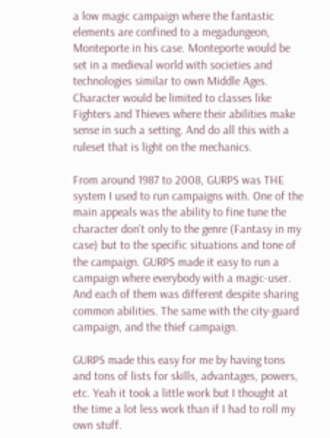a low magic campaign where the fantastic elements are confined to a megadungeon, Monteporte in his case. Monteporte would be set in a medieval world with societies and technologies similar to own Middle Ages. Character would be limited to classes like Fighters and Thieves where their abilities make sense in such a setting. And do all this with a ruleset that is light on the mechanics.

From around 1987 to 2008, GURPS was THE system I used to run campaigns with. One of the main appeals was the ability to fine tune the character don't only to the genre (Fantasy in my case) but to the specific situations and tone of the campaign. GURPS made it easy to run a campaign where everybody with a magic-user. And each of them was different despite sharing common abilities. The same with the city-guard campaign, and the thief campaign.

GURPS made this easy for me by having tons and tons of lists for skills, advantages, powers, etc. Yeah it took a little work but I thought at the time a lot less work than if I had to roll my own stuff.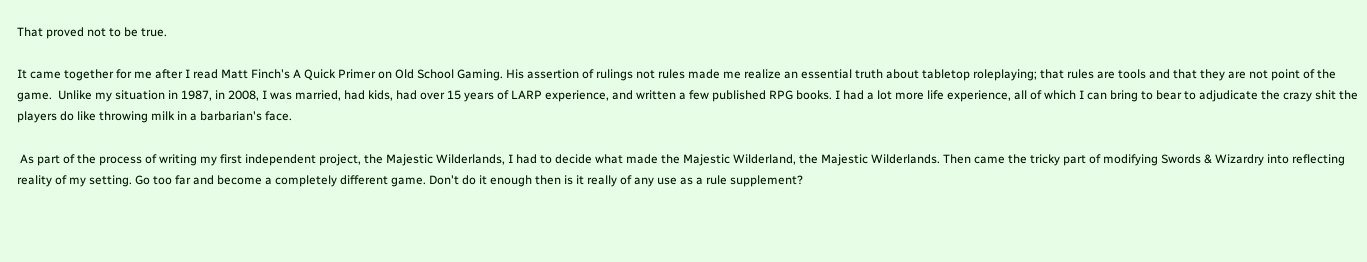That proved not to be true.

It came together for me after I read Matt Finch's A Quick Primer on Old School Gaming. His assertion of rulings not rules made me realize an essential truth about tabletop roleplaying; that rules are tools and that they are not point of the game.  Unlike my situation in 1987, in 2008, I was married, had kids, had over 15 years of LARP experience, and written a few published RPG books. I had a lot more life experience, all of which I can bring to bear to adjudicate the crazy shit the players do like throwing milk in a barbarian's face.

 As part of the process of writing my first independent project, the Majestic Wilderlands, I had to decide what made the Majestic Wilderland, the Majestic Wilderlands. Then came the tricky part of modifying Swords & Wizardry into reflecting reality of my setting. Go too far and become a completely different game. Don't do it enough then is it really of any use as a rule supplement?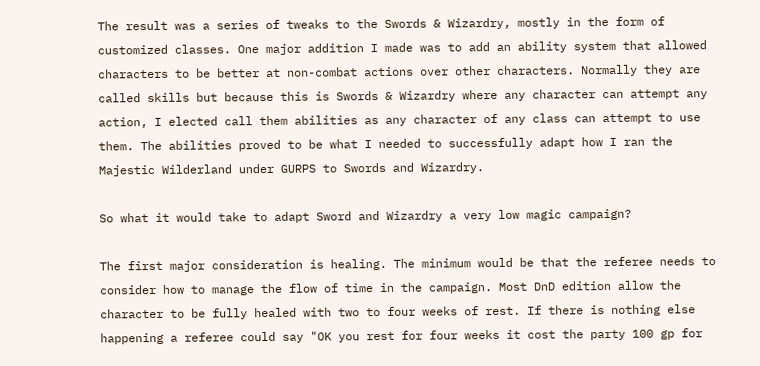The result was a series of tweaks to the Swords & Wizardry, mostly in the form of customized classes. One major addition I made was to add an ability system that allowed characters to be better at non-combat actions over other characters. Normally they are called skills but because this is Swords & Wizardry where any character can attempt any action, I elected call them abilities as any character of any class can attempt to use them. The abilities proved to be what I needed to successfully adapt how I ran the Majestic Wilderland under GURPS to Swords and Wizardry.

So what it would take to adapt Sword and Wizardry a very low magic campaign?

The first major consideration is healing. The minimum would be that the referee needs to consider how to manage the flow of time in the campaign. Most DnD edition allow the character to be fully healed with two to four weeks of rest. If there is nothing else happening a referee could say "OK you rest for four weeks it cost the party 100 gp for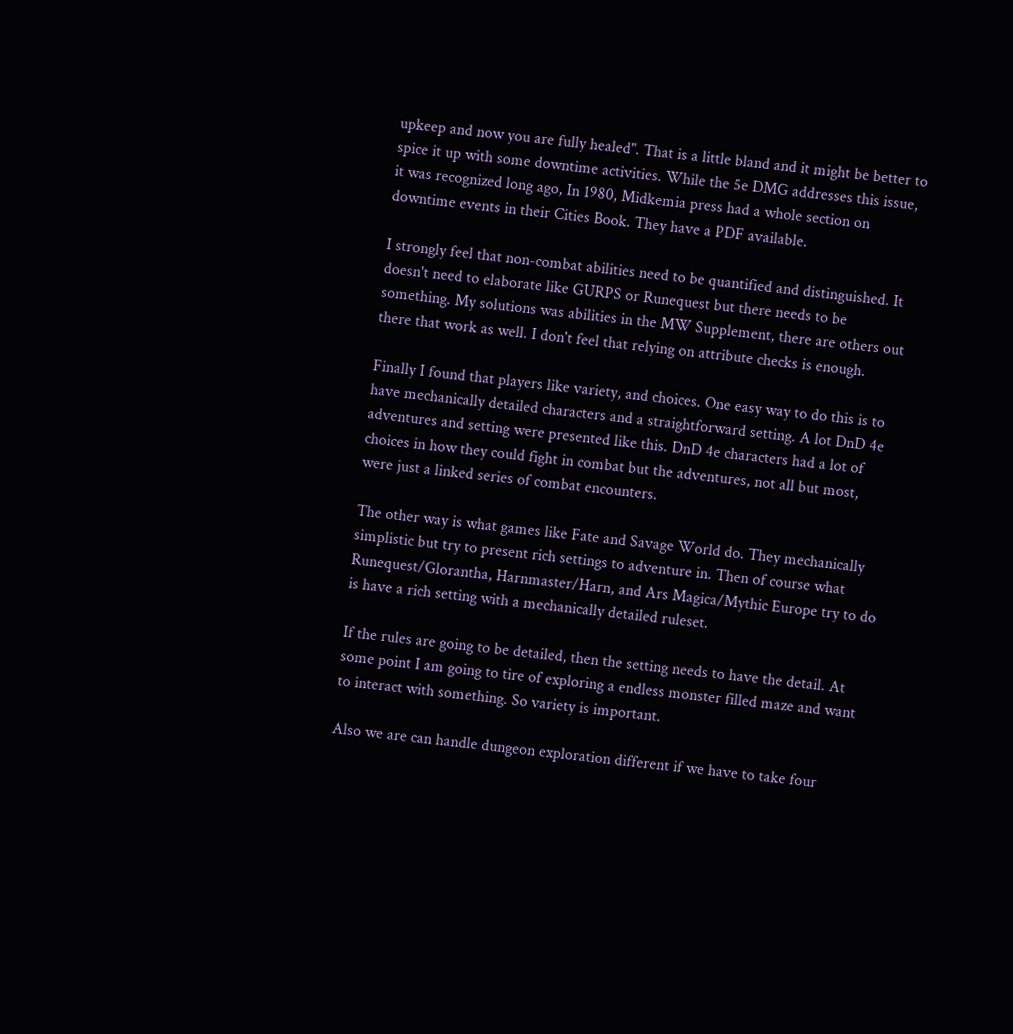upkeep and now you are fully healed". That is a little bland and it might be better to spice it up with some downtime activities. While the 5e DMG addresses this issue, it was recognized long ago, In 1980, Midkemia press had a whole section on downtime events in their Cities Book. They have a PDF available.

I strongly feel that non-combat abilities need to be quantified and distinguished. It doesn't need to elaborate like GURPS or Runequest but there needs to be something. My solutions was abilities in the MW Supplement, there are others out there that work as well. I don't feel that relying on attribute checks is enough.

Finally I found that players like variety, and choices. One easy way to do this is to have mechanically detailed characters and a straightforward setting. A lot DnD 4e adventures and setting were presented like this. DnD 4e characters had a lot of choices in how they could fight in combat but the adventures, not all but most, were just a linked series of combat encounters.

The other way is what games like Fate and Savage World do. They mechanically simplistic but try to present rich settings to adventure in. Then of course what Runequest/Glorantha, Harnmaster/Harn, and Ars Magica/Mythic Europe try to do is have a rich setting with a mechanically detailed ruleset.

If the rules are going to be detailed, then the setting needs to have the detail. At some point I am going to tire of exploring a endless monster filled maze and want to interact with something. So variety is important.

Also we are can handle dungeon exploration different if we have to take four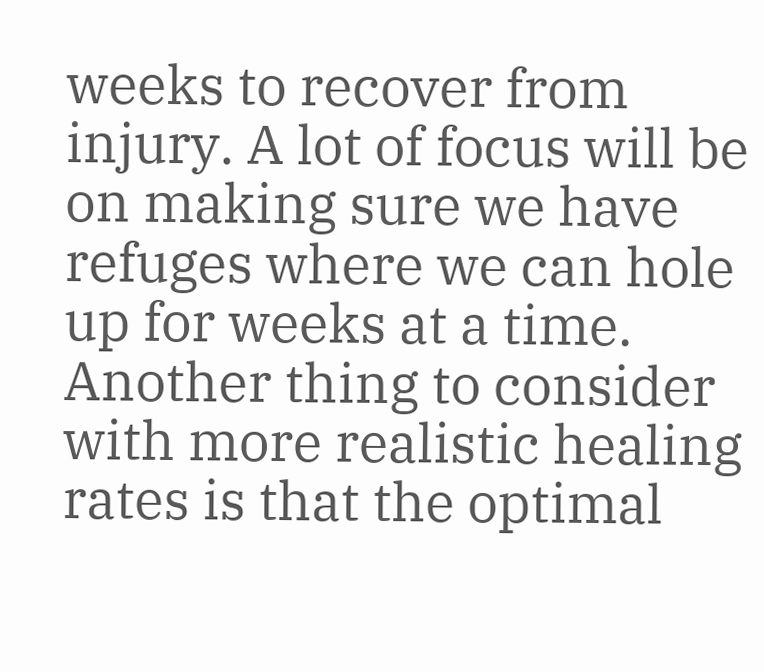weeks to recover from injury. A lot of focus will be on making sure we have refuges where we can hole up for weeks at a time. Another thing to consider with more realistic healing rates is that the optimal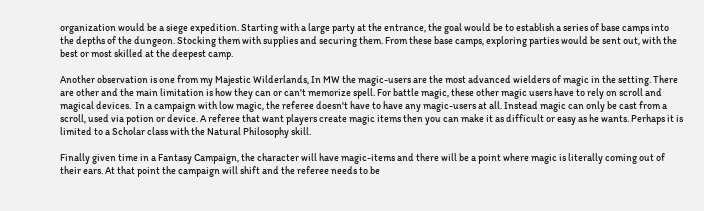organization would be a siege expedition. Starting with a large party at the entrance, the goal would be to establish a series of base camps into the depths of the dungeon. Stocking them with supplies and securing them. From these base camps, exploring parties would be sent out, with the best or most skilled at the deepest camp.

Another observation is one from my Majestic Wilderlands, In MW the magic-users are the most advanced wielders of magic in the setting. There are other and the main limitation is how they can or can't memorize spell. For battle magic, these other magic users have to rely on scroll and magical devices.  In a campaign with low magic, the referee doesn't have to have any magic-users at all. Instead magic can only be cast from a scroll, used via potion or device. A referee that want players create magic items then you can make it as difficult or easy as he wants. Perhaps it is limited to a Scholar class with the Natural Philosophy skill.

Finally given time in a Fantasy Campaign, the character will have magic-items and there will be a point where magic is literally coming out of their ears. At that point the campaign will shift and the referee needs to be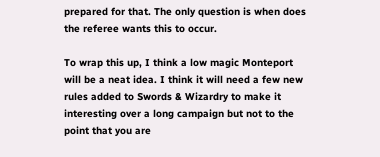prepared for that. The only question is when does the referee wants this to occur.

To wrap this up, I think a low magic Monteport will be a neat idea. I think it will need a few new rules added to Swords & Wizardry to make it interesting over a long campaign but not to the point that you are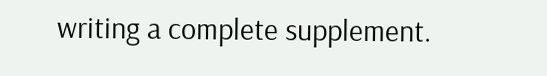writing a complete supplement.